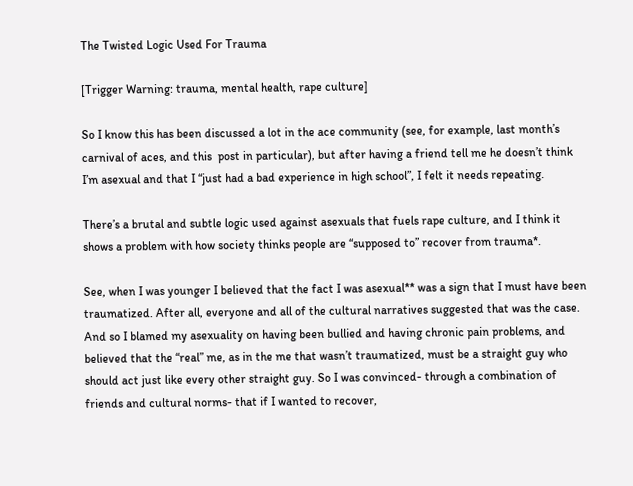The Twisted Logic Used For Trauma

[Trigger Warning: trauma, mental health, rape culture]

So I know this has been discussed a lot in the ace community (see, for example, last month’s carnival of aces, and this  post in particular), but after having a friend tell me he doesn’t think I’m asexual and that I “just had a bad experience in high school”, I felt it needs repeating.

There’s a brutal and subtle logic used against asexuals that fuels rape culture, and I think it shows a problem with how society thinks people are “supposed to” recover from trauma*.

See, when I was younger I believed that the fact I was asexual** was a sign that I must have been traumatized. After all, everyone and all of the cultural narratives suggested that was the case. And so I blamed my asexuality on having been bullied and having chronic pain problems, and believed that the “real” me, as in the me that wasn’t traumatized, must be a straight guy who should act just like every other straight guy. So I was convinced- through a combination of friends and cultural norms- that if I wanted to recover,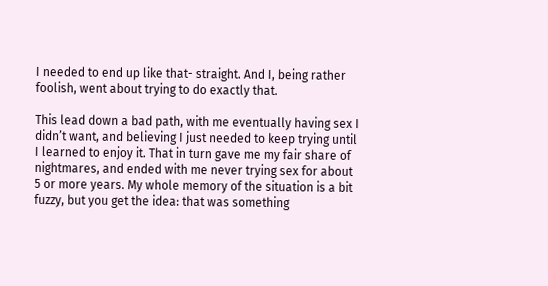I needed to end up like that- straight. And I, being rather foolish, went about trying to do exactly that.

This lead down a bad path, with me eventually having sex I didn’t want, and believing I just needed to keep trying until I learned to enjoy it. That in turn gave me my fair share of nightmares, and ended with me never trying sex for about 5 or more years. My whole memory of the situation is a bit fuzzy, but you get the idea: that was something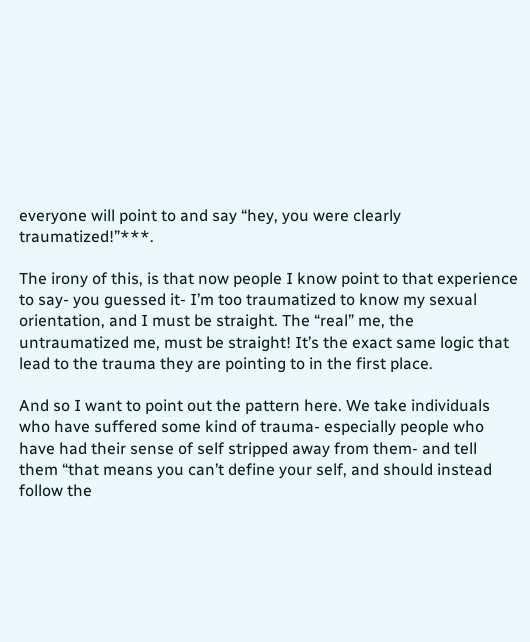everyone will point to and say “hey, you were clearly traumatized!”***.

The irony of this, is that now people I know point to that experience to say- you guessed it- I’m too traumatized to know my sexual orientation, and I must be straight. The “real” me, the untraumatized me, must be straight! It’s the exact same logic that lead to the trauma they are pointing to in the first place.

And so I want to point out the pattern here. We take individuals who have suffered some kind of trauma- especially people who have had their sense of self stripped away from them- and tell them “that means you can’t define your self, and should instead follow the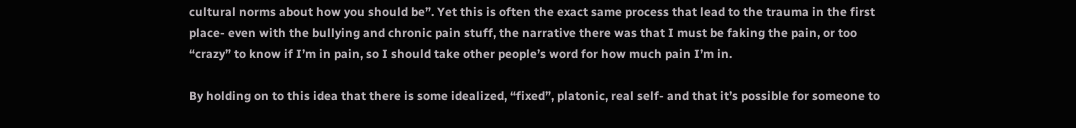cultural norms about how you should be”. Yet this is often the exact same process that lead to the trauma in the first place- even with the bullying and chronic pain stuff, the narrative there was that I must be faking the pain, or too “crazy” to know if I’m in pain, so I should take other people’s word for how much pain I’m in.

By holding on to this idea that there is some idealized, “fixed”, platonic, real self- and that it’s possible for someone to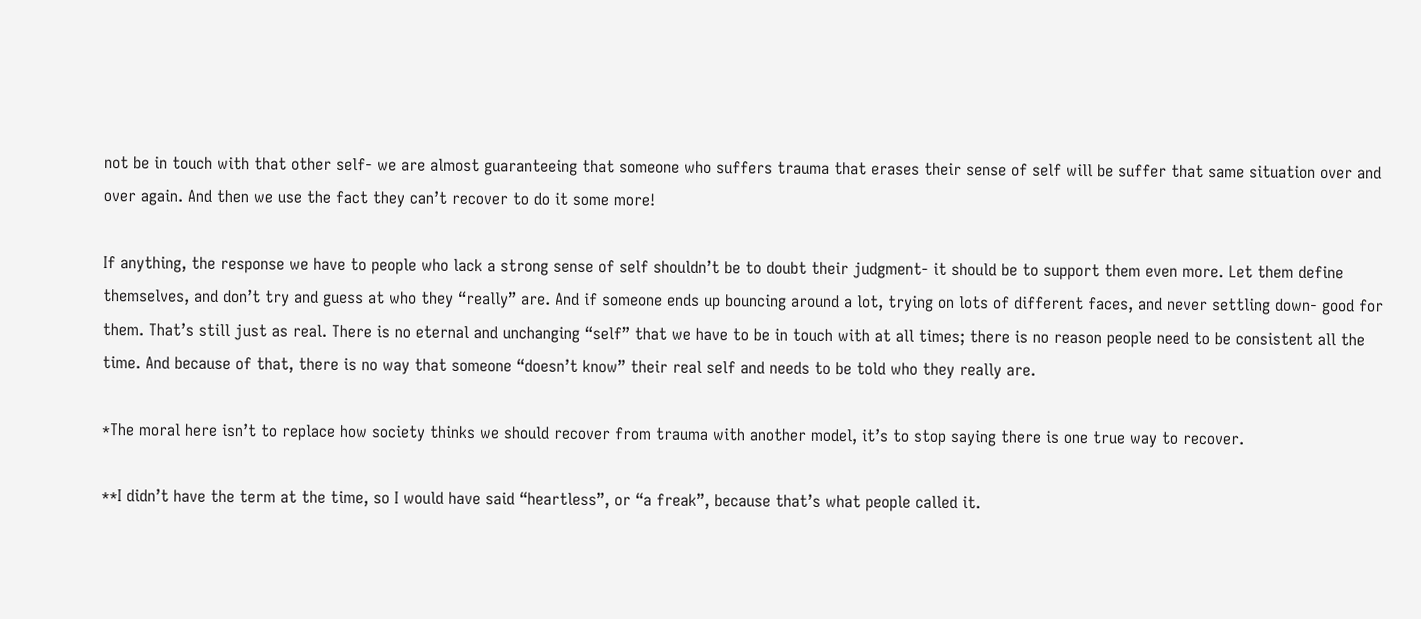not be in touch with that other self- we are almost guaranteeing that someone who suffers trauma that erases their sense of self will be suffer that same situation over and over again. And then we use the fact they can’t recover to do it some more!

If anything, the response we have to people who lack a strong sense of self shouldn’t be to doubt their judgment- it should be to support them even more. Let them define themselves, and don’t try and guess at who they “really” are. And if someone ends up bouncing around a lot, trying on lots of different faces, and never settling down- good for them. That’s still just as real. There is no eternal and unchanging “self” that we have to be in touch with at all times; there is no reason people need to be consistent all the time. And because of that, there is no way that someone “doesn’t know” their real self and needs to be told who they really are.

*The moral here isn’t to replace how society thinks we should recover from trauma with another model, it’s to stop saying there is one true way to recover.

**I didn’t have the term at the time, so I would have said “heartless”, or “a freak”, because that’s what people called it.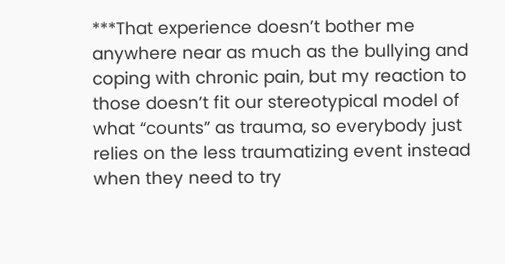***That experience doesn’t bother me anywhere near as much as the bullying and coping with chronic pain, but my reaction to those doesn’t fit our stereotypical model of what “counts” as trauma, so everybody just relies on the less traumatizing event instead when they need to try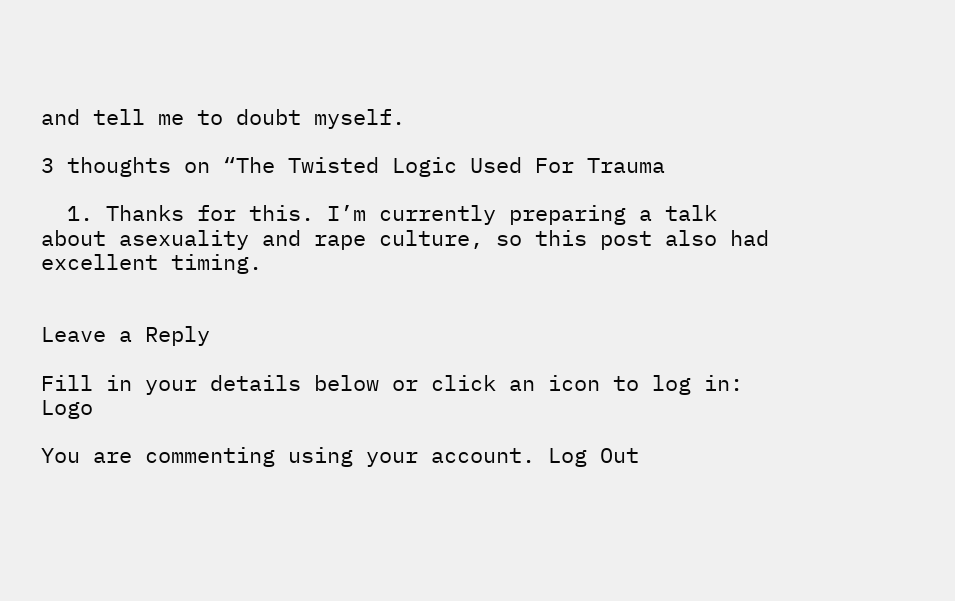and tell me to doubt myself.

3 thoughts on “The Twisted Logic Used For Trauma

  1. Thanks for this. I’m currently preparing a talk about asexuality and rape culture, so this post also had excellent timing.


Leave a Reply

Fill in your details below or click an icon to log in: Logo

You are commenting using your account. Log Out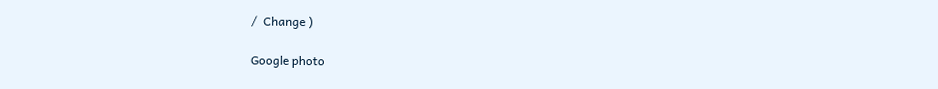/  Change )

Google photo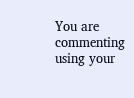You are commenting using your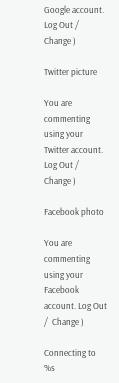Google account. Log Out /  Change )

Twitter picture

You are commenting using your Twitter account. Log Out /  Change )

Facebook photo

You are commenting using your Facebook account. Log Out /  Change )

Connecting to %s